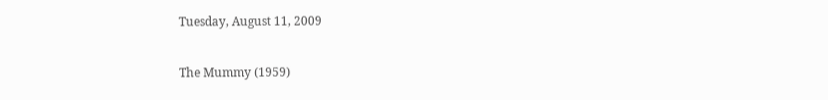Tuesday, August 11, 2009

The Mummy (1959)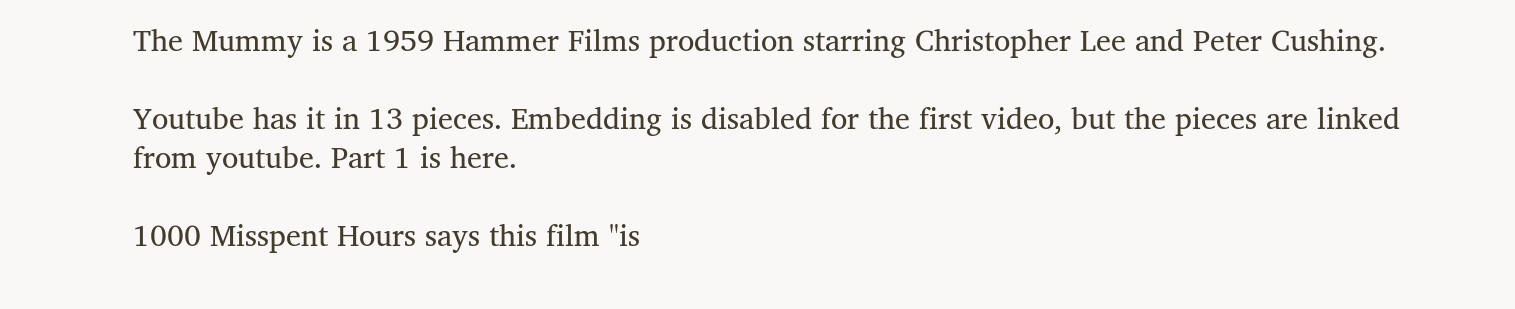The Mummy is a 1959 Hammer Films production starring Christopher Lee and Peter Cushing.

Youtube has it in 13 pieces. Embedding is disabled for the first video, but the pieces are linked from youtube. Part 1 is here.

1000 Misspent Hours says this film "is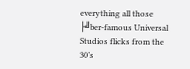everything all those ├╝ber-famous Universal Studios flicks from the 30’s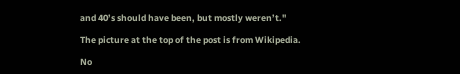and 40’s should have been, but mostly weren’t."

The picture at the top of the post is from Wikipedia.

No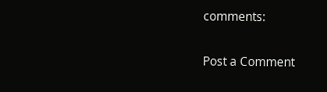comments:

Post a Comment